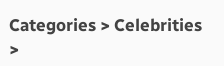Categories > Celebrities >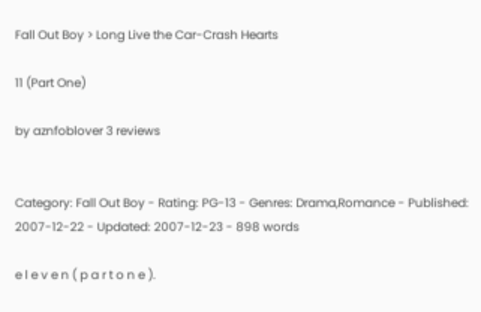Fall Out Boy > Long Live the Car-Crash Hearts

11 (Part One)

by aznfoblover 3 reviews


Category: Fall Out Boy - Rating: PG-13 - Genres: Drama,Romance - Published: 2007-12-22 - Updated: 2007-12-23 - 898 words

e l e v e n ( p a r t o n e ).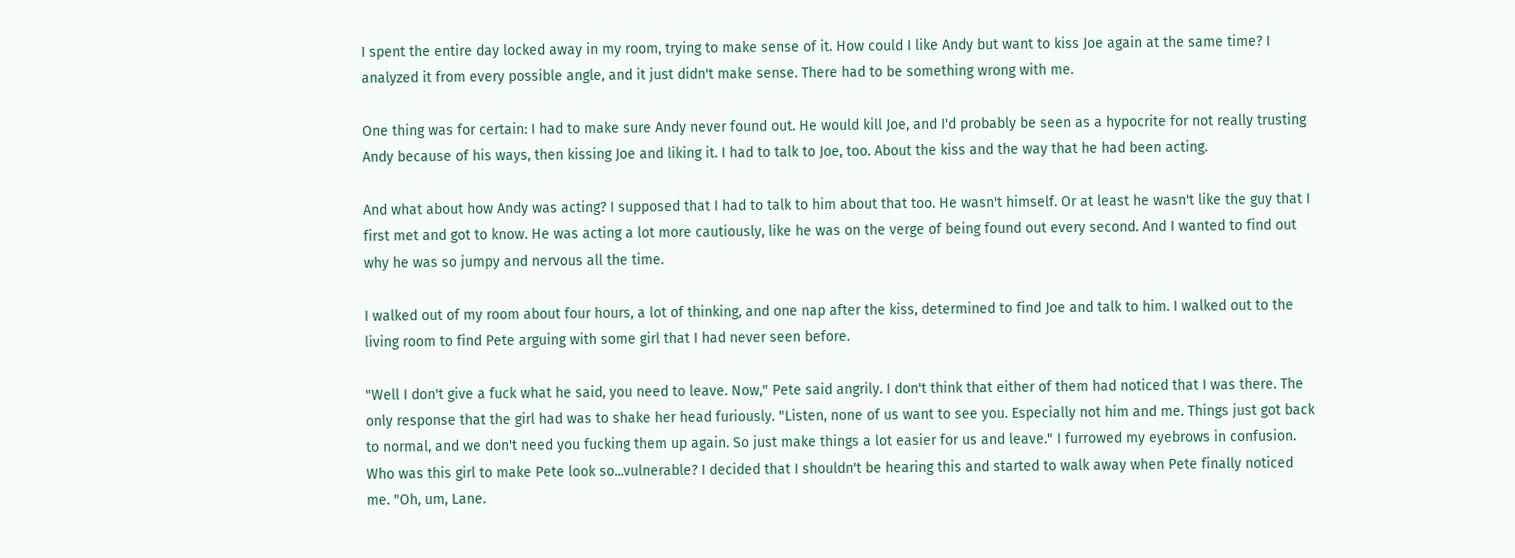I spent the entire day locked away in my room, trying to make sense of it. How could I like Andy but want to kiss Joe again at the same time? I analyzed it from every possible angle, and it just didn't make sense. There had to be something wrong with me.

One thing was for certain: I had to make sure Andy never found out. He would kill Joe, and I'd probably be seen as a hypocrite for not really trusting Andy because of his ways, then kissing Joe and liking it. I had to talk to Joe, too. About the kiss and the way that he had been acting.

And what about how Andy was acting? I supposed that I had to talk to him about that too. He wasn't himself. Or at least he wasn't like the guy that I first met and got to know. He was acting a lot more cautiously, like he was on the verge of being found out every second. And I wanted to find out why he was so jumpy and nervous all the time.

I walked out of my room about four hours, a lot of thinking, and one nap after the kiss, determined to find Joe and talk to him. I walked out to the living room to find Pete arguing with some girl that I had never seen before.

"Well I don't give a fuck what he said, you need to leave. Now," Pete said angrily. I don't think that either of them had noticed that I was there. The only response that the girl had was to shake her head furiously. "Listen, none of us want to see you. Especially not him and me. Things just got back to normal, and we don't need you fucking them up again. So just make things a lot easier for us and leave." I furrowed my eyebrows in confusion. Who was this girl to make Pete look so...vulnerable? I decided that I shouldn't be hearing this and started to walk away when Pete finally noticed me. "Oh, um, Lane.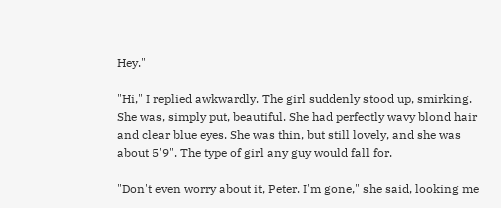Hey."

"Hi," I replied awkwardly. The girl suddenly stood up, smirking. She was, simply put, beautiful. She had perfectly wavy blond hair and clear blue eyes. She was thin, but still lovely, and she was about 5'9". The type of girl any guy would fall for.

"Don't even worry about it, Peter. I'm gone," she said, looking me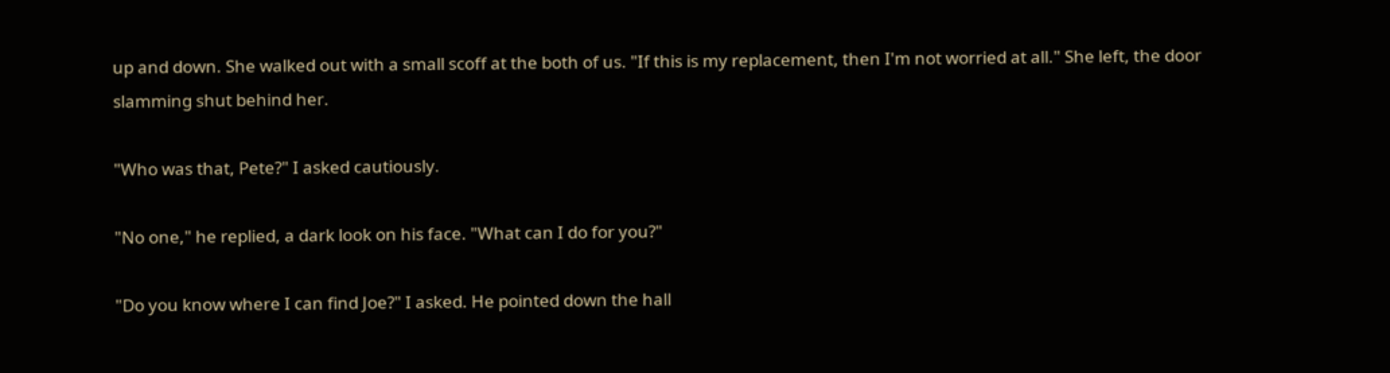up and down. She walked out with a small scoff at the both of us. "If this is my replacement, then I'm not worried at all." She left, the door slamming shut behind her.

"Who was that, Pete?" I asked cautiously.

"No one," he replied, a dark look on his face. "What can I do for you?"

"Do you know where I can find Joe?" I asked. He pointed down the hall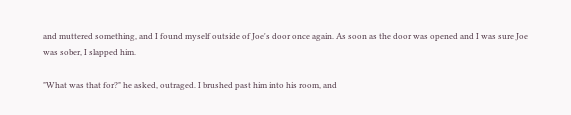and muttered something, and I found myself outside of Joe's door once again. As soon as the door was opened and I was sure Joe was sober, I slapped him.

"What was that for?" he asked, outraged. I brushed past him into his room, and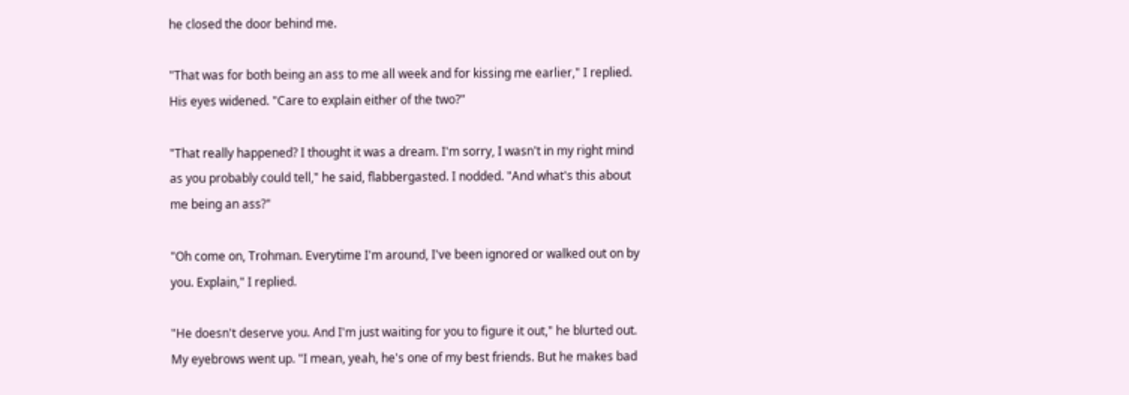he closed the door behind me.

"That was for both being an ass to me all week and for kissing me earlier," I replied. His eyes widened. "Care to explain either of the two?"

"That really happened? I thought it was a dream. I'm sorry, I wasn't in my right mind as you probably could tell," he said, flabbergasted. I nodded. "And what's this about me being an ass?"

"Oh come on, Trohman. Everytime I'm around, I've been ignored or walked out on by you. Explain," I replied.

"He doesn't deserve you. And I'm just waiting for you to figure it out," he blurted out. My eyebrows went up. "I mean, yeah, he's one of my best friends. But he makes bad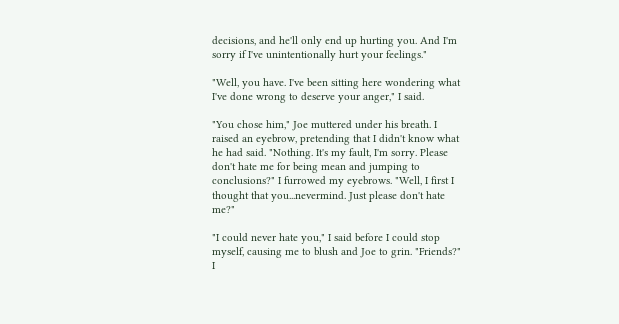decisions, and he'll only end up hurting you. And I'm sorry if I've unintentionally hurt your feelings."

"Well, you have. I've been sitting here wondering what I've done wrong to deserve your anger," I said.

"You chose him," Joe muttered under his breath. I raised an eyebrow, pretending that I didn't know what he had said. "Nothing. It's my fault, I'm sorry. Please don't hate me for being mean and jumping to conclusions?" I furrowed my eyebrows. "Well, I first I thought that you...nevermind. Just please don't hate me?"

"I could never hate you," I said before I could stop myself, causing me to blush and Joe to grin. "Friends?" I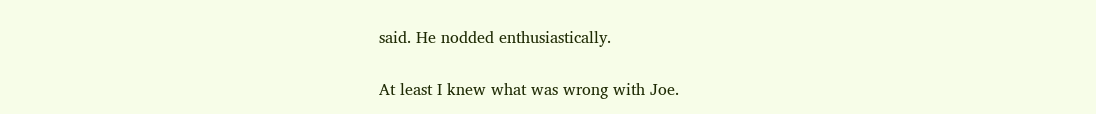said. He nodded enthusiastically.

At least I knew what was wrong with Joe.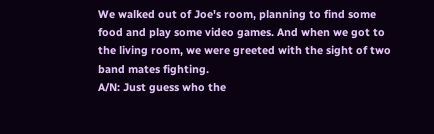We walked out of Joe's room, planning to find some food and play some video games. And when we got to the living room, we were greeted with the sight of two band mates fighting.
A/N: Just guess who the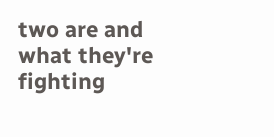two are and what they're fighting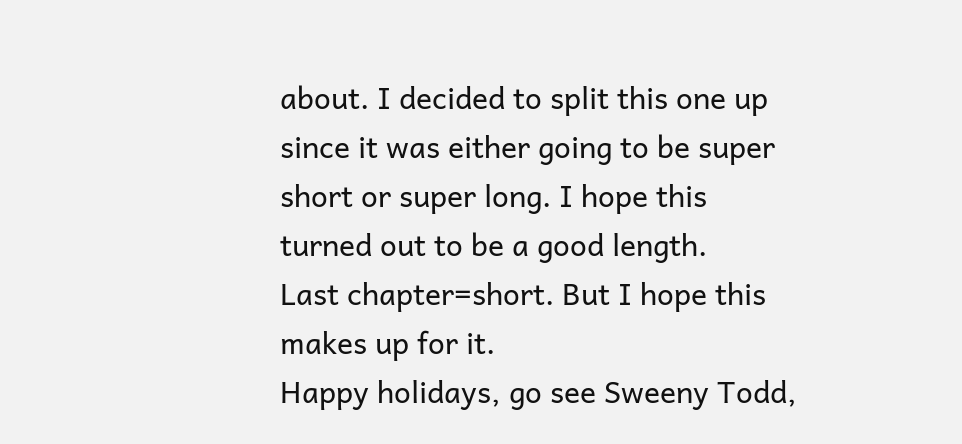about. I decided to split this one up since it was either going to be super short or super long. I hope this turned out to be a good length.
Last chapter=short. But I hope this makes up for it.
Happy holidays, go see Sweeny Todd,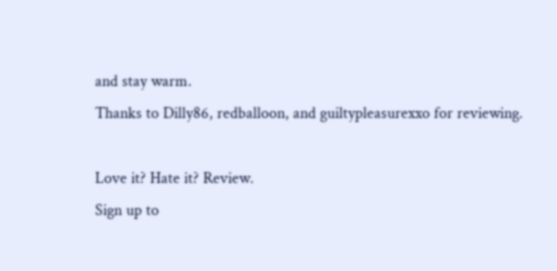and stay warm.
Thanks to Dilly86, redballoon, and guiltypleasurexxo for reviewing.

Love it? Hate it? Review.
Sign up to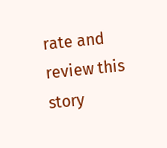rate and review this story